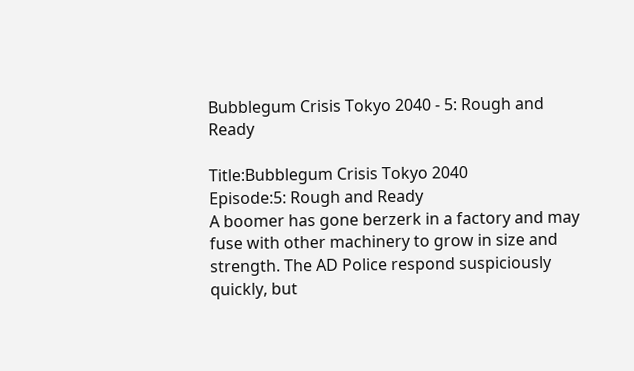Bubblegum Crisis Tokyo 2040 - 5: Rough and Ready

Title:Bubblegum Crisis Tokyo 2040
Episode:5: Rough and Ready
A boomer has gone berzerk in a factory and may fuse with other machinery to grow in size and strength. The AD Police respond suspiciously quickly, but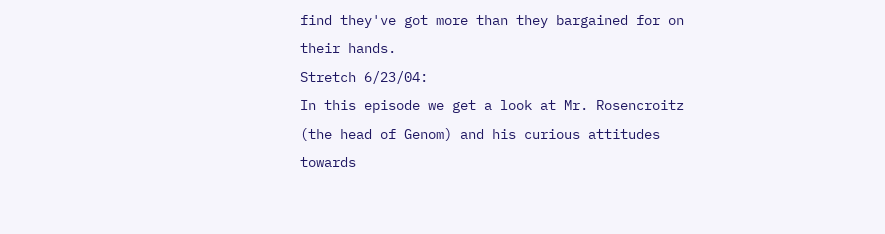find they've got more than they bargained for on their hands.
Stretch 6/23/04:
In this episode we get a look at Mr. Rosencroitz (the head of Genom) and his curious attitudes towards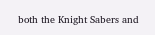both the Knight Sabers and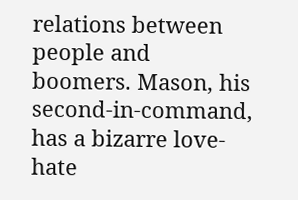relations between people and boomers. Mason, his second-in-command, has a bizarre love-hate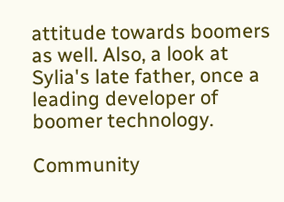attitude towards boomers as well. Also, a look at Sylia's late father, once a leading developer of boomer technology.

Community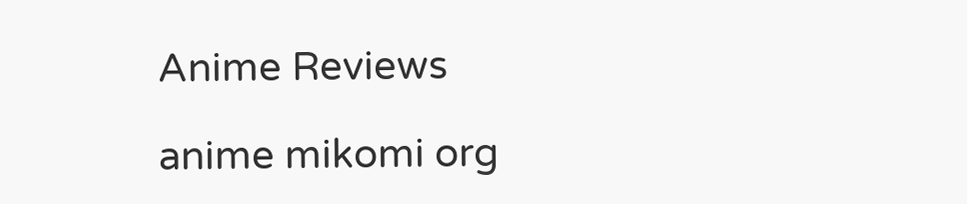Anime Reviews

anime mikomi org